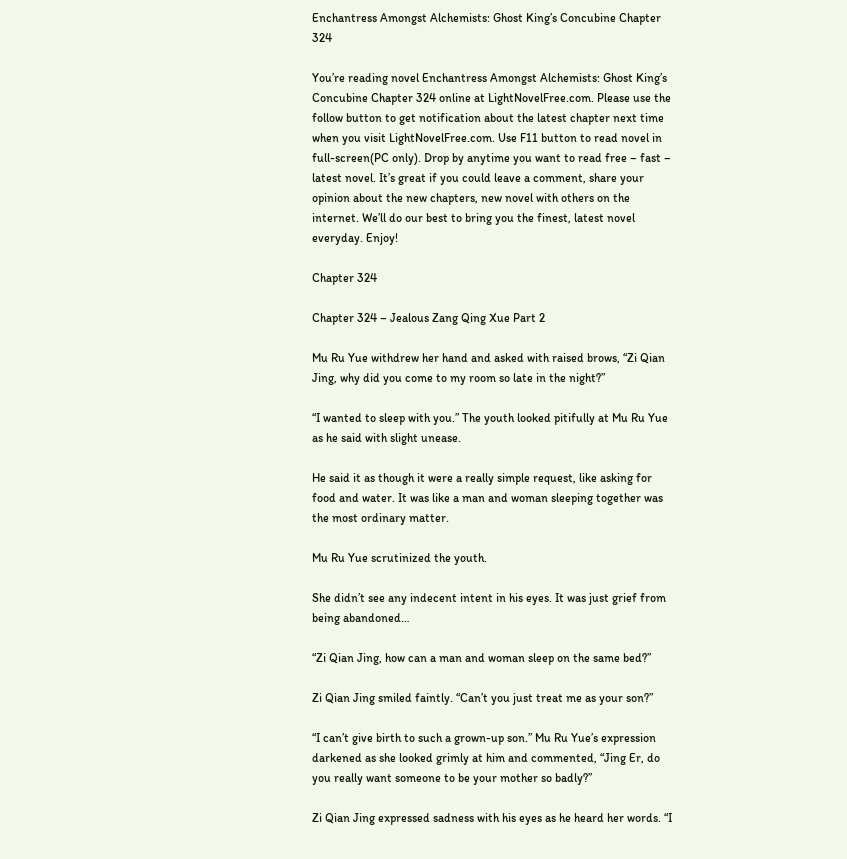Enchantress Amongst Alchemists: Ghost King’s Concubine Chapter 324

You’re reading novel Enchantress Amongst Alchemists: Ghost King’s Concubine Chapter 324 online at LightNovelFree.com. Please use the follow button to get notification about the latest chapter next time when you visit LightNovelFree.com. Use F11 button to read novel in full-screen(PC only). Drop by anytime you want to read free – fast – latest novel. It’s great if you could leave a comment, share your opinion about the new chapters, new novel with others on the internet. We’ll do our best to bring you the finest, latest novel everyday. Enjoy!

Chapter 324

Chapter 324 – Jealous Zang Qing Xue Part 2

Mu Ru Yue withdrew her hand and asked with raised brows, “Zi Qian Jing, why did you come to my room so late in the night?”

“I wanted to sleep with you.” The youth looked pitifully at Mu Ru Yue as he said with slight unease.

He said it as though it were a really simple request, like asking for food and water. It was like a man and woman sleeping together was the most ordinary matter.

Mu Ru Yue scrutinized the youth.

She didn’t see any indecent intent in his eyes. It was just grief from being abandoned…

“Zi Qian Jing, how can a man and woman sleep on the same bed?”

Zi Qian Jing smiled faintly. “Can’t you just treat me as your son?”

“I can’t give birth to such a grown-up son.” Mu Ru Yue’s expression darkened as she looked grimly at him and commented, “Jing Er, do you really want someone to be your mother so badly?”

Zi Qian Jing expressed sadness with his eyes as he heard her words. “I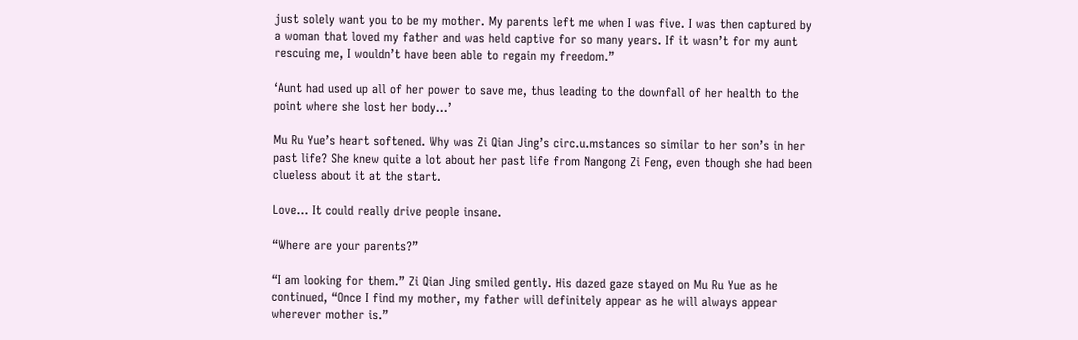just solely want you to be my mother. My parents left me when I was five. I was then captured by a woman that loved my father and was held captive for so many years. If it wasn’t for my aunt rescuing me, I wouldn’t have been able to regain my freedom.”

‘Aunt had used up all of her power to save me, thus leading to the downfall of her health to the point where she lost her body…’

Mu Ru Yue’s heart softened. Why was Zi Qian Jing’s circ.u.mstances so similar to her son’s in her past life? She knew quite a lot about her past life from Nangong Zi Feng, even though she had been clueless about it at the start.

Love… It could really drive people insane.

“Where are your parents?”

“I am looking for them.” Zi Qian Jing smiled gently. His dazed gaze stayed on Mu Ru Yue as he continued, “Once I find my mother, my father will definitely appear as he will always appear wherever mother is.”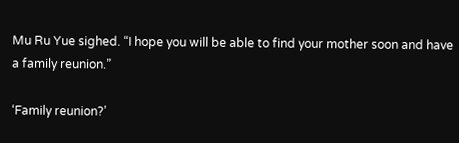Mu Ru Yue sighed. “I hope you will be able to find your mother soon and have a family reunion.”

‘Family reunion?’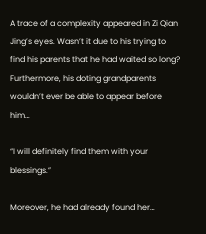A trace of a complexity appeared in Zi Qian Jing’s eyes. Wasn’t it due to his trying to find his parents that he had waited so long? Furthermore, his doting grandparents wouldn’t ever be able to appear before him…

“I will definitely find them with your blessings.”

Moreover, he had already found her…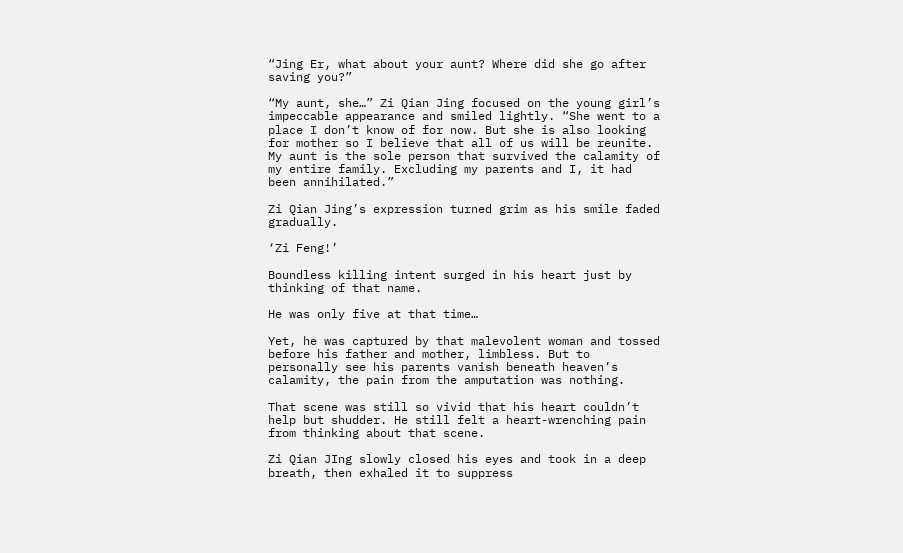“Jing Er, what about your aunt? Where did she go after saving you?”

“My aunt, she…” Zi Qian Jing focused on the young girl’s impeccable appearance and smiled lightly. “She went to a place I don’t know of for now. But she is also looking for mother so I believe that all of us will be reunite. My aunt is the sole person that survived the calamity of my entire family. Excluding my parents and I, it had been annihilated.”

Zi Qian Jing’s expression turned grim as his smile faded gradually.

‘Zi Feng!’

Boundless killing intent surged in his heart just by thinking of that name.

He was only five at that time…

Yet, he was captured by that malevolent woman and tossed before his father and mother, limbless. But to personally see his parents vanish beneath heaven’s calamity, the pain from the amputation was nothing.

That scene was still so vivid that his heart couldn’t help but shudder. He still felt a heart-wrenching pain from thinking about that scene.

Zi Qian JIng slowly closed his eyes and took in a deep breath, then exhaled it to suppress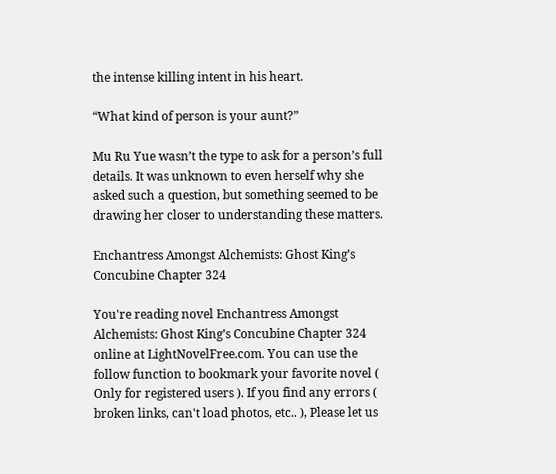the intense killing intent in his heart.

“What kind of person is your aunt?”

Mu Ru Yue wasn’t the type to ask for a person’s full details. It was unknown to even herself why she asked such a question, but something seemed to be drawing her closer to understanding these matters.

Enchantress Amongst Alchemists: Ghost King’s Concubine Chapter 324

You're reading novel Enchantress Amongst Alchemists: Ghost King’s Concubine Chapter 324 online at LightNovelFree.com. You can use the follow function to bookmark your favorite novel ( Only for registered users ). If you find any errors ( broken links, can't load photos, etc.. ), Please let us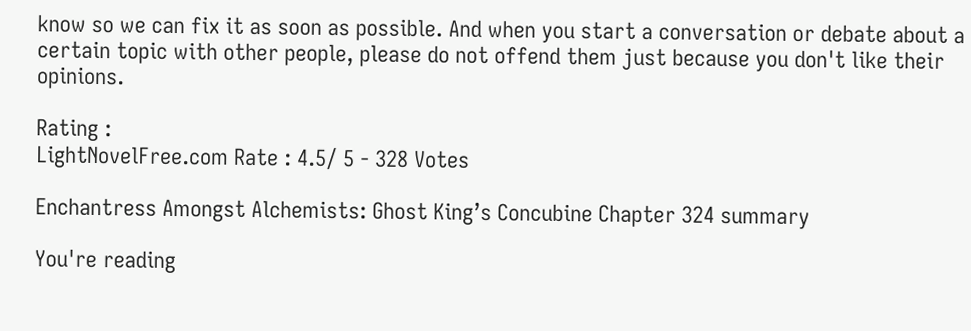know so we can fix it as soon as possible. And when you start a conversation or debate about a certain topic with other people, please do not offend them just because you don't like their opinions.

Rating :
LightNovelFree.com Rate : 4.5/ 5 - 328 Votes

Enchantress Amongst Alchemists: Ghost King’s Concubine Chapter 324 summary

You're reading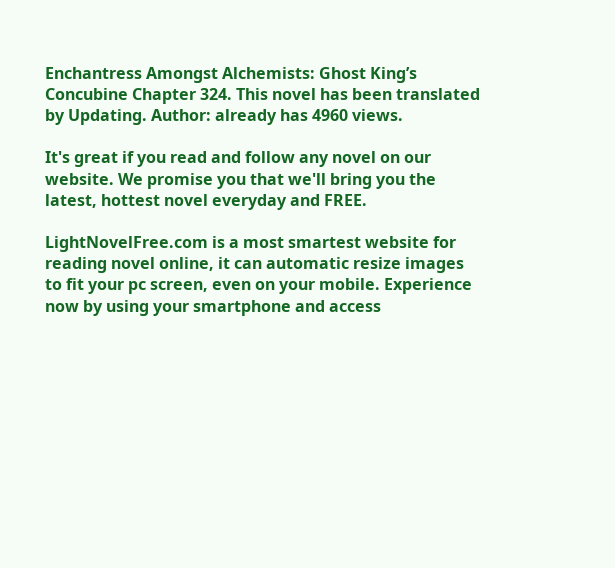Enchantress Amongst Alchemists: Ghost King’s Concubine Chapter 324. This novel has been translated by Updating. Author: already has 4960 views.

It's great if you read and follow any novel on our website. We promise you that we'll bring you the latest, hottest novel everyday and FREE.

LightNovelFree.com is a most smartest website for reading novel online, it can automatic resize images to fit your pc screen, even on your mobile. Experience now by using your smartphone and access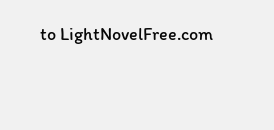to LightNovelFree.com